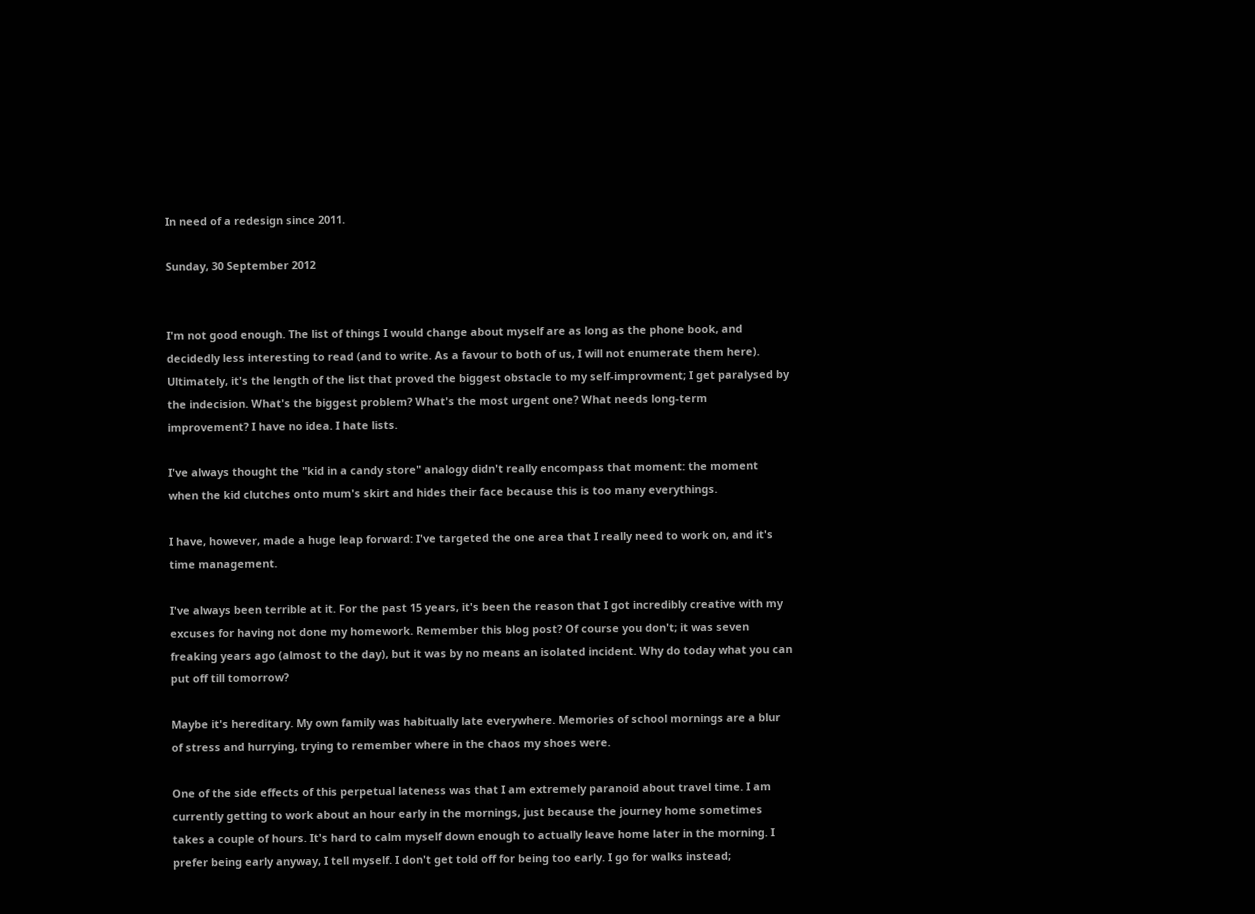In need of a redesign since 2011.

Sunday, 30 September 2012


I'm not good enough. The list of things I would change about myself are as long as the phone book, and decidedly less interesting to read (and to write. As a favour to both of us, I will not enumerate them here). Ultimately, it's the length of the list that proved the biggest obstacle to my self-improvment; I get paralysed by the indecision. What's the biggest problem? What's the most urgent one? What needs long-term improvement? I have no idea. I hate lists.

I've always thought the "kid in a candy store" analogy didn't really encompass that moment: the moment when the kid clutches onto mum's skirt and hides their face because this is too many everythings.

I have, however, made a huge leap forward: I've targeted the one area that I really need to work on, and it's time management.

I've always been terrible at it. For the past 15 years, it's been the reason that I got incredibly creative with my excuses for having not done my homework. Remember this blog post? Of course you don't; it was seven freaking years ago (almost to the day), but it was by no means an isolated incident. Why do today what you can put off till tomorrow?

Maybe it's hereditary. My own family was habitually late everywhere. Memories of school mornings are a blur of stress and hurrying, trying to remember where in the chaos my shoes were.

One of the side effects of this perpetual lateness was that I am extremely paranoid about travel time. I am currently getting to work about an hour early in the mornings, just because the journey home sometimes takes a couple of hours. It's hard to calm myself down enough to actually leave home later in the morning. I prefer being early anyway, I tell myself. I don't get told off for being too early. I go for walks instead;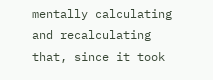mentally calculating and recalculating that, since it took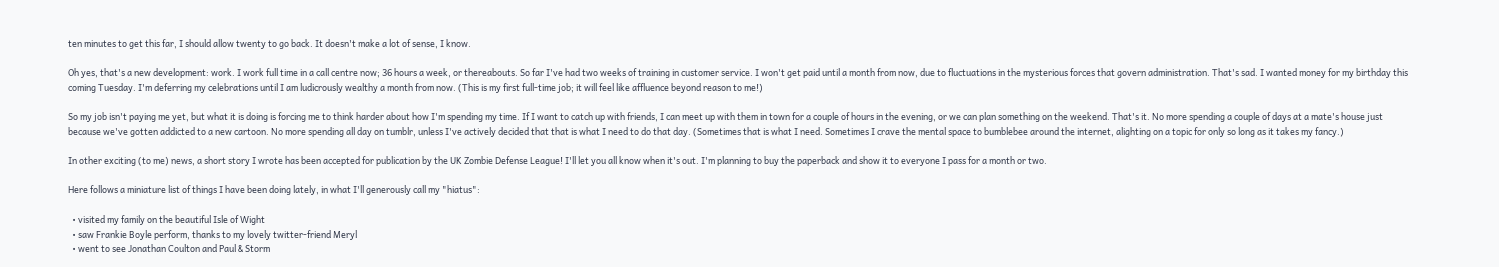ten minutes to get this far, I should allow twenty to go back. It doesn't make a lot of sense, I know.

Oh yes, that's a new development: work. I work full time in a call centre now; 36 hours a week, or thereabouts. So far I've had two weeks of training in customer service. I won't get paid until a month from now, due to fluctuations in the mysterious forces that govern administration. That's sad. I wanted money for my birthday this coming Tuesday. I'm deferring my celebrations until I am ludicrously wealthy a month from now. (This is my first full-time job; it will feel like affluence beyond reason to me!)

So my job isn't paying me yet, but what it is doing is forcing me to think harder about how I'm spending my time. If I want to catch up with friends, I can meet up with them in town for a couple of hours in the evening, or we can plan something on the weekend. That's it. No more spending a couple of days at a mate's house just because we've gotten addicted to a new cartoon. No more spending all day on tumblr, unless I've actively decided that that is what I need to do that day. (Sometimes that is what I need. Sometimes I crave the mental space to bumblebee around the internet, alighting on a topic for only so long as it takes my fancy.)

In other exciting (to me) news, a short story I wrote has been accepted for publication by the UK Zombie Defense League! I'll let you all know when it's out. I'm planning to buy the paperback and show it to everyone I pass for a month or two.

Here follows a miniature list of things I have been doing lately, in what I'll generously call my "hiatus":

  • visited my family on the beautiful Isle of Wight
  • saw Frankie Boyle perform, thanks to my lovely twitter-friend Meryl
  • went to see Jonathan Coulton and Paul & Storm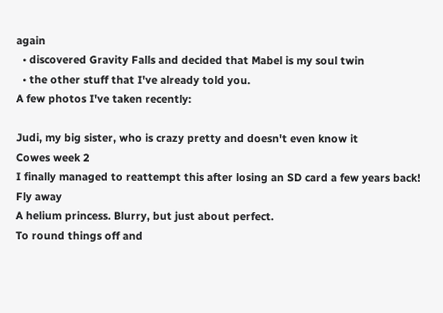again
  • discovered Gravity Falls and decided that Mabel is my soul twin
  • the other stuff that I've already told you.
A few photos I've taken recently:

Judi, my big sister, who is crazy pretty and doesn't even know it
Cowes week 2
I finally managed to reattempt this after losing an SD card a few years back!
Fly away
A helium princess. Blurry, but just about perfect.
To round things off and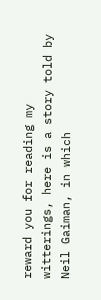reward you for reading my witterings, here is a story told by Neil Gaiman, in which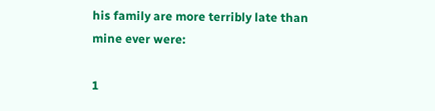his family are more terribly late than mine ever were:

1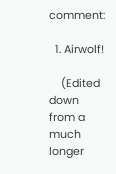comment:

  1. Airwolf!

    (Edited down from a much longer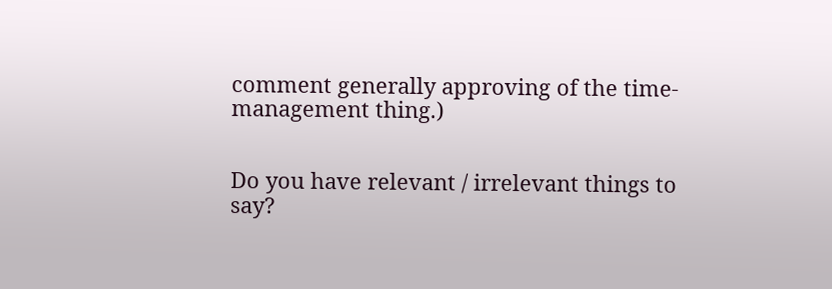comment generally approving of the time-management thing.)


Do you have relevant / irrelevant things to say?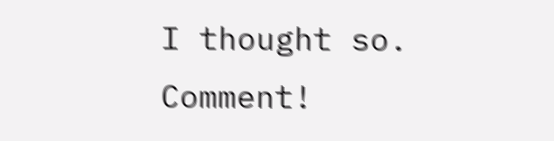I thought so. Comment!